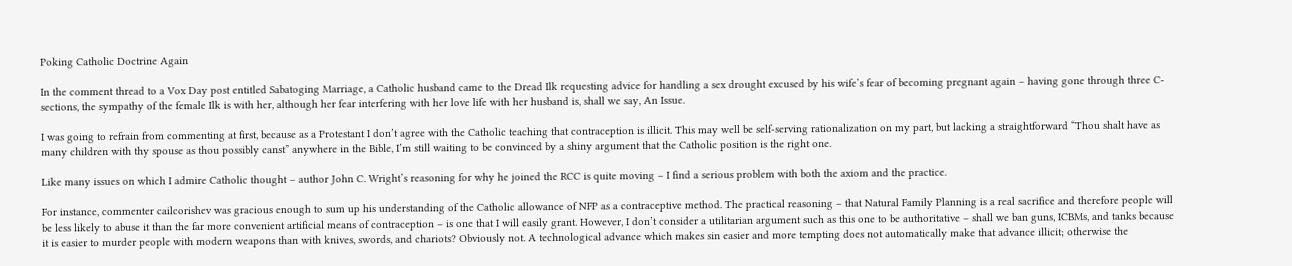Poking Catholic Doctrine Again

In the comment thread to a Vox Day post entitled Sabatoging Marriage, a Catholic husband came to the Dread Ilk requesting advice for handling a sex drought excused by his wife’s fear of becoming pregnant again – having gone through three C-sections, the sympathy of the female Ilk is with her, although her fear interfering with her love life with her husband is, shall we say, An Issue.

I was going to refrain from commenting at first, because as a Protestant I don’t agree with the Catholic teaching that contraception is illicit. This may well be self-serving rationalization on my part, but lacking a straightforward “Thou shalt have as many children with thy spouse as thou possibly canst” anywhere in the Bible, I’m still waiting to be convinced by a shiny argument that the Catholic position is the right one.

Like many issues on which I admire Catholic thought – author John C. Wright’s reasoning for why he joined the RCC is quite moving – I find a serious problem with both the axiom and the practice.

For instance, commenter cailcorishev was gracious enough to sum up his understanding of the Catholic allowance of NFP as a contraceptive method. The practical reasoning – that Natural Family Planning is a real sacrifice and therefore people will be less likely to abuse it than the far more convenient artificial means of contraception – is one that I will easily grant. However, I don’t consider a utilitarian argument such as this one to be authoritative – shall we ban guns, ICBMs, and tanks because it is easier to murder people with modern weapons than with knives, swords, and chariots? Obviously not. A technological advance which makes sin easier and more tempting does not automatically make that advance illicit; otherwise the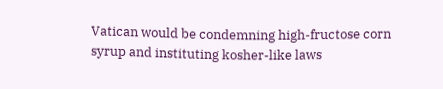Vatican would be condemning high-fructose corn syrup and instituting kosher-like laws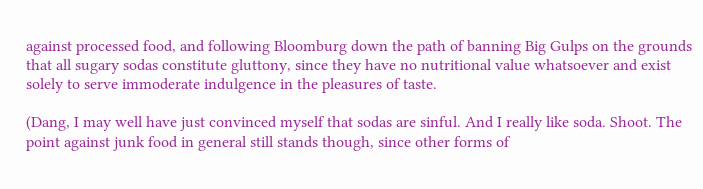against processed food, and following Bloomburg down the path of banning Big Gulps on the grounds that all sugary sodas constitute gluttony, since they have no nutritional value whatsoever and exist solely to serve immoderate indulgence in the pleasures of taste.

(Dang, I may well have just convinced myself that sodas are sinful. And I really like soda. Shoot. The point against junk food in general still stands though, since other forms of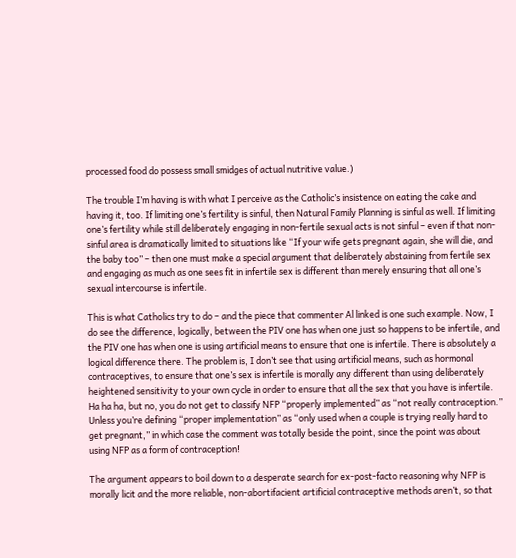processed food do possess small smidges of actual nutritive value.)

The trouble I’m having is with what I perceive as the Catholic’s insistence on eating the cake and having it, too. If limiting one’s fertility is sinful, then Natural Family Planning is sinful as well. If limiting one’s fertility while still deliberately engaging in non-fertile sexual acts is not sinful – even if that non-sinful area is dramatically limited to situations like “If your wife gets pregnant again, she will die, and the baby too” – then one must make a special argument that deliberately abstaining from fertile sex and engaging as much as one sees fit in infertile sex is different than merely ensuring that all one’s sexual intercourse is infertile.

This is what Catholics try to do – and the piece that commenter Al linked is one such example. Now, I do see the difference, logically, between the PIV one has when one just so happens to be infertile, and the PIV one has when one is using artificial means to ensure that one is infertile. There is absolutely a logical difference there. The problem is, I don’t see that using artificial means, such as hormonal contraceptives, to ensure that one’s sex is infertile is morally any different than using deliberately heightened sensitivity to your own cycle in order to ensure that all the sex that you have is infertile. Ha ha ha, but no, you do not get to classify NFP “properly implemented” as “not really contraception.” Unless you’re defining “proper implementation” as “only used when a couple is trying really hard to get pregnant,” in which case the comment was totally beside the point, since the point was about using NFP as a form of contraception!

The argument appears to boil down to a desperate search for ex-post-facto reasoning why NFP is morally licit and the more reliable, non-abortifacient artificial contraceptive methods aren’t, so that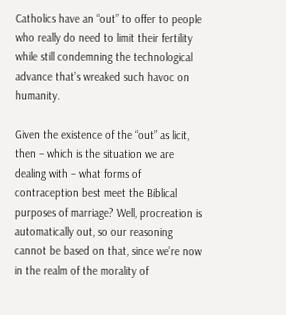Catholics have an “out” to offer to people who really do need to limit their fertility while still condemning the technological advance that’s wreaked such havoc on humanity.

Given the existence of the “out” as licit, then – which is the situation we are dealing with – what forms of contraception best meet the Biblical purposes of marriage? Well, procreation is automatically out, so our reasoning cannot be based on that, since we’re now in the realm of the morality of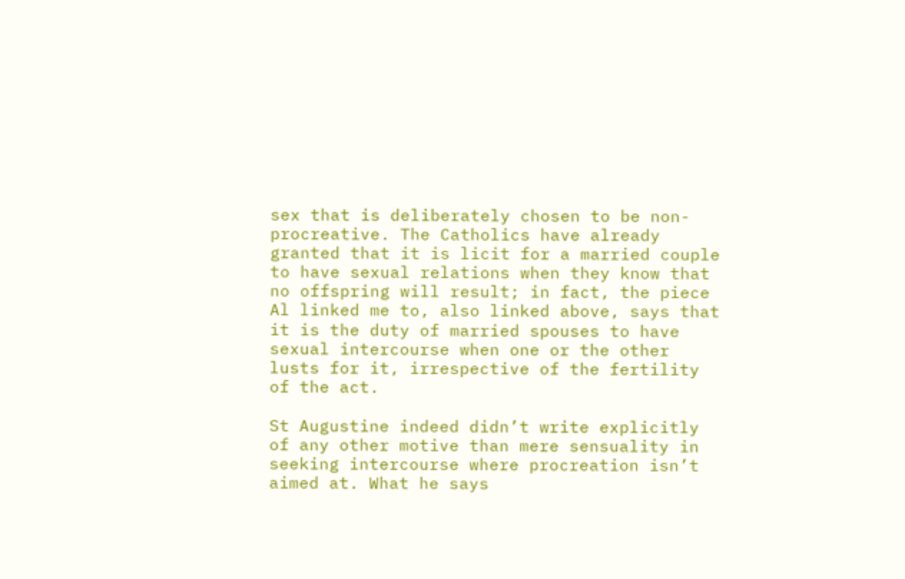sex that is deliberately chosen to be non-procreative. The Catholics have already granted that it is licit for a married couple to have sexual relations when they know that no offspring will result; in fact, the piece Al linked me to, also linked above, says that it is the duty of married spouses to have sexual intercourse when one or the other lusts for it, irrespective of the fertility of the act.

St Augustine indeed didn’t write explicitly of any other motive than mere sensuality in seeking intercourse where procreation isn’t aimed at. What he says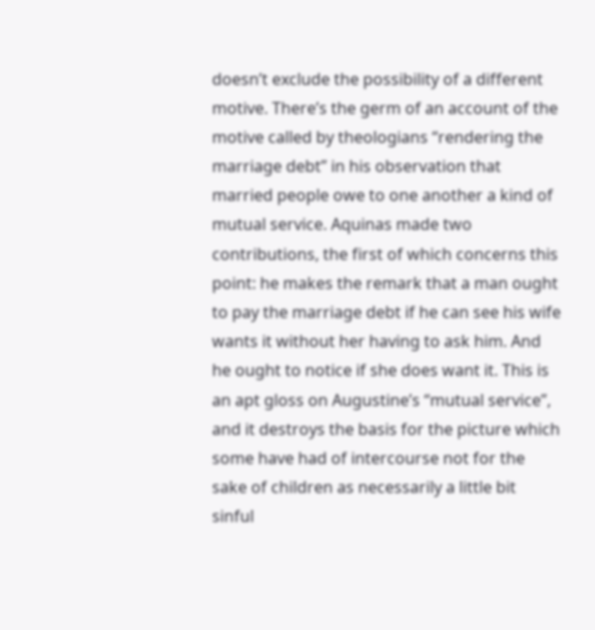doesn’t exclude the possibility of a different motive. There’s the germ of an account of the motive called by theologians “rendering the marriage debt” in his observation that married people owe to one another a kind of mutual service. Aquinas made two contributions, the first of which concerns this point: he makes the remark that a man ought to pay the marriage debt if he can see his wife wants it without her having to ask him. And he ought to notice if she does want it. This is an apt gloss on Augustine’s “mutual service”, and it destroys the basis for the picture which some have had of intercourse not for the sake of children as necessarily a little bit sinful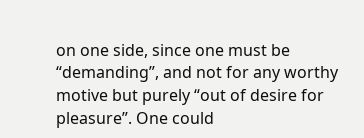on one side, since one must be “demanding”, and not for any worthy motive but purely “out of desire for pleasure”. One could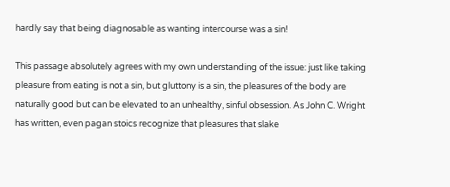hardly say that being diagnosable as wanting intercourse was a sin!

This passage absolutely agrees with my own understanding of the issue: just like taking pleasure from eating is not a sin, but gluttony is a sin, the pleasures of the body are naturally good but can be elevated to an unhealthy, sinful obsession. As John C. Wright has written, even pagan stoics recognize that pleasures that slake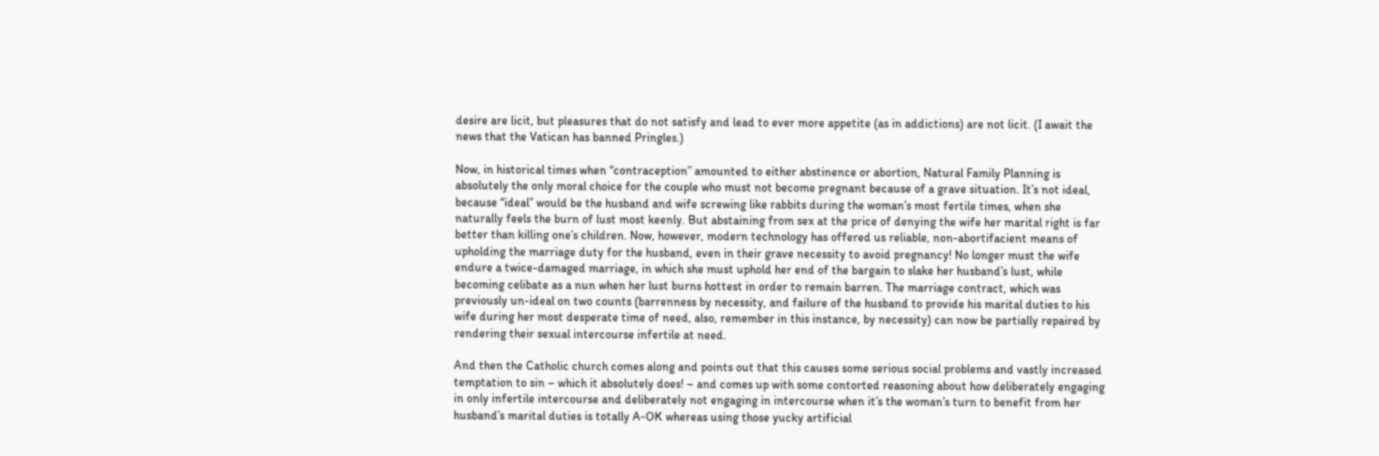desire are licit, but pleasures that do not satisfy and lead to ever more appetite (as in addictions) are not licit. (I await the news that the Vatican has banned Pringles.)

Now, in historical times when “contraception” amounted to either abstinence or abortion, Natural Family Planning is absolutely the only moral choice for the couple who must not become pregnant because of a grave situation. It’s not ideal, because “ideal” would be the husband and wife screwing like rabbits during the woman’s most fertile times, when she naturally feels the burn of lust most keenly. But abstaining from sex at the price of denying the wife her marital right is far better than killing one’s children. Now, however, modern technology has offered us reliable, non-abortifacient means of upholding the marriage duty for the husband, even in their grave necessity to avoid pregnancy! No longer must the wife endure a twice-damaged marriage, in which she must uphold her end of the bargain to slake her husband’s lust, while becoming celibate as a nun when her lust burns hottest in order to remain barren. The marriage contract, which was previously un-ideal on two counts (barrenness by necessity, and failure of the husband to provide his marital duties to his wife during her most desperate time of need, also, remember in this instance, by necessity) can now be partially repaired by rendering their sexual intercourse infertile at need.

And then the Catholic church comes along and points out that this causes some serious social problems and vastly increased temptation to sin – which it absolutely does! – and comes up with some contorted reasoning about how deliberately engaging in only infertile intercourse and deliberately not engaging in intercourse when it’s the woman’s turn to benefit from her husband’s marital duties is totally A-OK whereas using those yucky artificial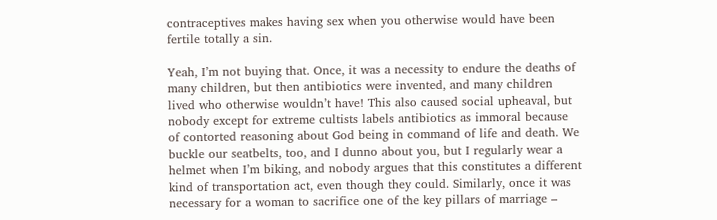contraceptives makes having sex when you otherwise would have been fertile totally a sin.

Yeah, I’m not buying that. Once, it was a necessity to endure the deaths of many children, but then antibiotics were invented, and many children lived who otherwise wouldn’t have! This also caused social upheaval, but nobody except for extreme cultists labels antibiotics as immoral because of contorted reasoning about God being in command of life and death. We buckle our seatbelts, too, and I dunno about you, but I regularly wear a helmet when I’m biking, and nobody argues that this constitutes a different kind of transportation act, even though they could. Similarly, once it was necessary for a woman to sacrifice one of the key pillars of marriage –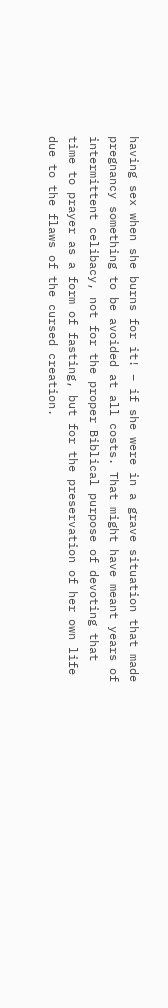having sex when she burns for it! – if she were in a grave situation that made pregnancy something to be avoided at all costs. That might have meant years of intermittent celibacy, not for the proper Biblical purpose of devoting that time to prayer as a form of fasting, but for the preservation of her own life due to the flaws of the cursed creation.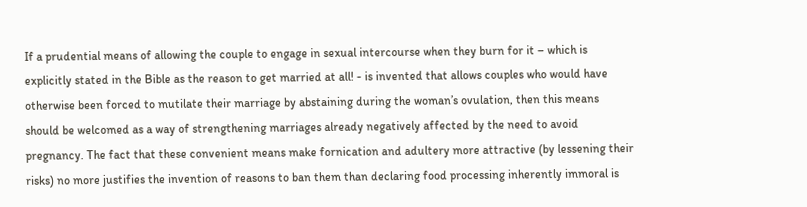If a prudential means of allowing the couple to engage in sexual intercourse when they burn for it – which is explicitly stated in the Bible as the reason to get married at all! - is invented that allows couples who would have otherwise been forced to mutilate their marriage by abstaining during the woman’s ovulation, then this means should be welcomed as a way of strengthening marriages already negatively affected by the need to avoid pregnancy. The fact that these convenient means make fornication and adultery more attractive (by lessening their risks) no more justifies the invention of reasons to ban them than declaring food processing inherently immoral is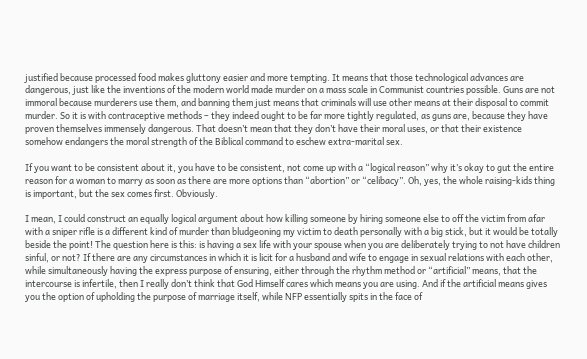justified because processed food makes gluttony easier and more tempting. It means that those technological advances are dangerous, just like the inventions of the modern world made murder on a mass scale in Communist countries possible. Guns are not immoral because murderers use them, and banning them just means that criminals will use other means at their disposal to commit murder. So it is with contraceptive methods – they indeed ought to be far more tightly regulated, as guns are, because they have proven themselves immensely dangerous. That doesn’t mean that they don’t have their moral uses, or that their existence somehow endangers the moral strength of the Biblical command to eschew extra-marital sex.

If you want to be consistent about it, you have to be consistent, not come up with a “logical reason” why it’s okay to gut the entire reason for a woman to marry as soon as there are more options than “abortion” or “celibacy”. Oh, yes, the whole raising-kids thing is important, but the sex comes first. Obviously.

I mean, I could construct an equally logical argument about how killing someone by hiring someone else to off the victim from afar with a sniper rifle is a different kind of murder than bludgeoning my victim to death personally with a big stick, but it would be totally beside the point! The question here is this: is having a sex life with your spouse when you are deliberately trying to not have children sinful, or not? If there are any circumstances in which it is licit for a husband and wife to engage in sexual relations with each other, while simultaneously having the express purpose of ensuring, either through the rhythm method or “artificial” means, that the intercourse is infertile, then I really don’t think that God Himself cares which means you are using. And if the artificial means gives you the option of upholding the purpose of marriage itself, while NFP essentially spits in the face of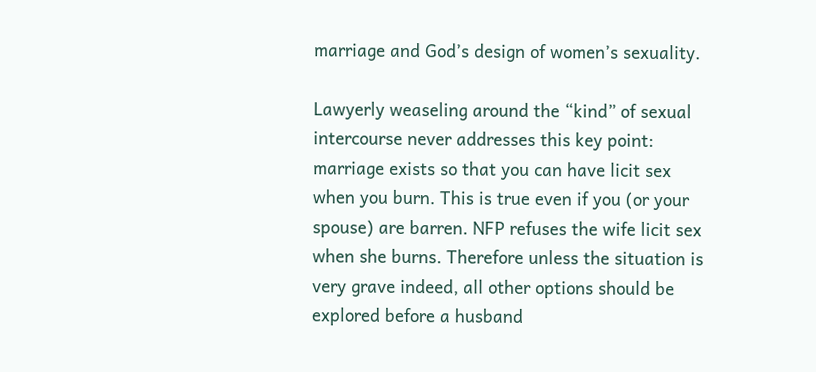marriage and God’s design of women’s sexuality.

Lawyerly weaseling around the “kind” of sexual intercourse never addresses this key point: marriage exists so that you can have licit sex when you burn. This is true even if you (or your spouse) are barren. NFP refuses the wife licit sex when she burns. Therefore unless the situation is very grave indeed, all other options should be explored before a husband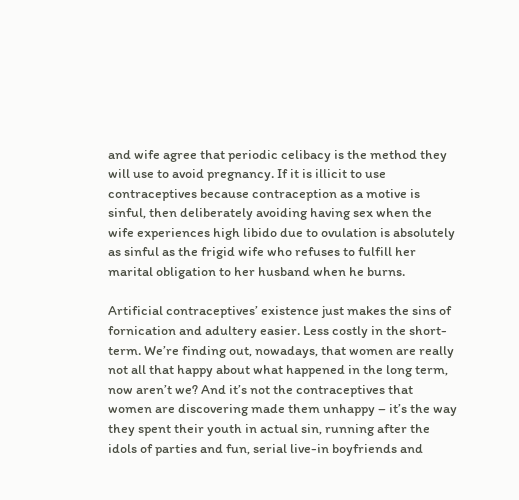and wife agree that periodic celibacy is the method they will use to avoid pregnancy. If it is illicit to use contraceptives because contraception as a motive is sinful, then deliberately avoiding having sex when the wife experiences high libido due to ovulation is absolutely as sinful as the frigid wife who refuses to fulfill her marital obligation to her husband when he burns.

Artificial contraceptives’ existence just makes the sins of fornication and adultery easier. Less costly in the short-term. We’re finding out, nowadays, that women are really not all that happy about what happened in the long term, now aren’t we? And it’s not the contraceptives that women are discovering made them unhappy – it’s the way they spent their youth in actual sin, running after the idols of parties and fun, serial live-in boyfriends and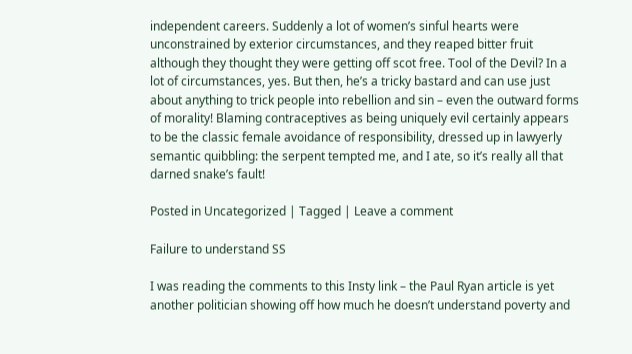independent careers. Suddenly a lot of women’s sinful hearts were unconstrained by exterior circumstances, and they reaped bitter fruit although they thought they were getting off scot free. Tool of the Devil? In a lot of circumstances, yes. But then, he’s a tricky bastard and can use just about anything to trick people into rebellion and sin – even the outward forms of morality! Blaming contraceptives as being uniquely evil certainly appears to be the classic female avoidance of responsibility, dressed up in lawyerly semantic quibbling: the serpent tempted me, and I ate, so it’s really all that darned snake’s fault!

Posted in Uncategorized | Tagged | Leave a comment

Failure to understand SS

I was reading the comments to this Insty link – the Paul Ryan article is yet another politician showing off how much he doesn’t understand poverty and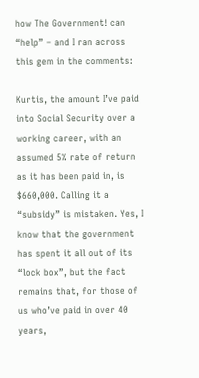how The Government! can “help” – and I ran across this gem in the comments:

Kurtis, the amount I’ve paid into Social Security over a working career, with an assumed 5% rate of return as it has been paid in, is $660,000. Calling it a “subsidy” is mistaken. Yes, I know that the government has spent it all out of its “lock box”, but the fact remains that, for those of us who’ve paid in over 40 years,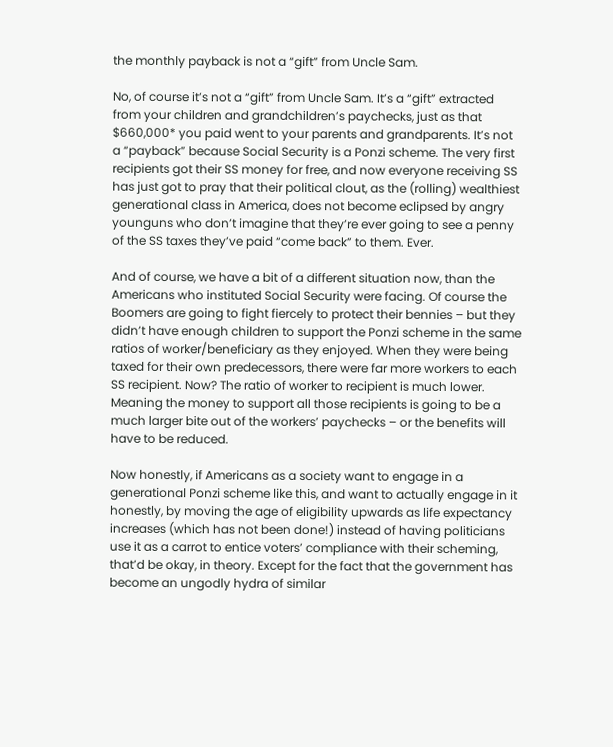the monthly payback is not a “gift” from Uncle Sam.

No, of course it’s not a “gift” from Uncle Sam. It’s a “gift” extracted from your children and grandchildren’s paychecks, just as that $660,000* you paid went to your parents and grandparents. It’s not a “payback” because Social Security is a Ponzi scheme. The very first recipients got their SS money for free, and now everyone receiving SS has just got to pray that their political clout, as the (rolling) wealthiest generational class in America, does not become eclipsed by angry younguns who don’t imagine that they’re ever going to see a penny of the SS taxes they’ve paid “come back” to them. Ever.

And of course, we have a bit of a different situation now, than the Americans who instituted Social Security were facing. Of course the Boomers are going to fight fiercely to protect their bennies – but they didn’t have enough children to support the Ponzi scheme in the same ratios of worker/beneficiary as they enjoyed. When they were being taxed for their own predecessors, there were far more workers to each SS recipient. Now? The ratio of worker to recipient is much lower. Meaning the money to support all those recipients is going to be a much larger bite out of the workers’ paychecks – or the benefits will have to be reduced.

Now honestly, if Americans as a society want to engage in a generational Ponzi scheme like this, and want to actually engage in it honestly, by moving the age of eligibility upwards as life expectancy increases (which has not been done!) instead of having politicians use it as a carrot to entice voters’ compliance with their scheming, that’d be okay, in theory. Except for the fact that the government has become an ungodly hydra of similar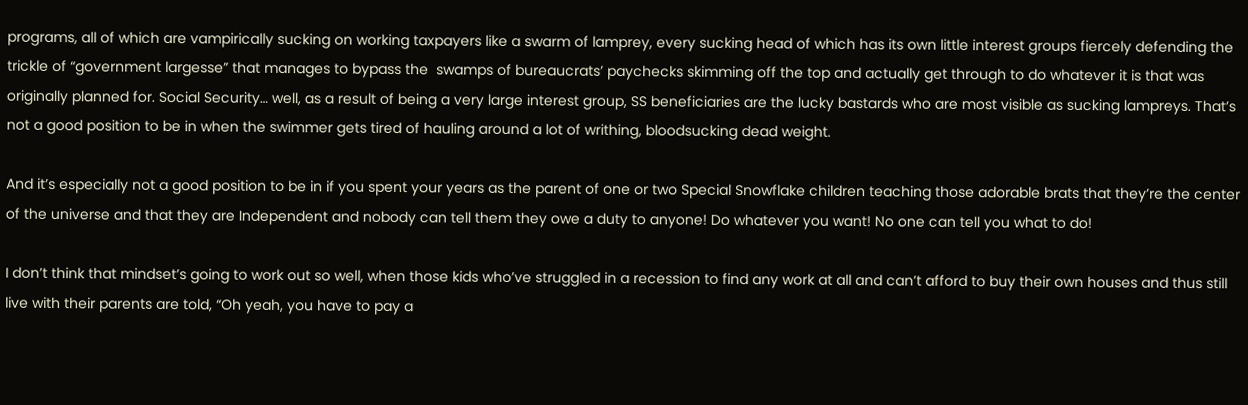programs, all of which are vampirically sucking on working taxpayers like a swarm of lamprey, every sucking head of which has its own little interest groups fiercely defending the trickle of “government largesse” that manages to bypass the  swamps of bureaucrats’ paychecks skimming off the top and actually get through to do whatever it is that was originally planned for. Social Security… well, as a result of being a very large interest group, SS beneficiaries are the lucky bastards who are most visible as sucking lampreys. That’s not a good position to be in when the swimmer gets tired of hauling around a lot of writhing, bloodsucking dead weight.

And it’s especially not a good position to be in if you spent your years as the parent of one or two Special Snowflake children teaching those adorable brats that they’re the center of the universe and that they are Independent and nobody can tell them they owe a duty to anyone! Do whatever you want! No one can tell you what to do!

I don’t think that mindset’s going to work out so well, when those kids who’ve struggled in a recession to find any work at all and can’t afford to buy their own houses and thus still live with their parents are told, “Oh yeah, you have to pay a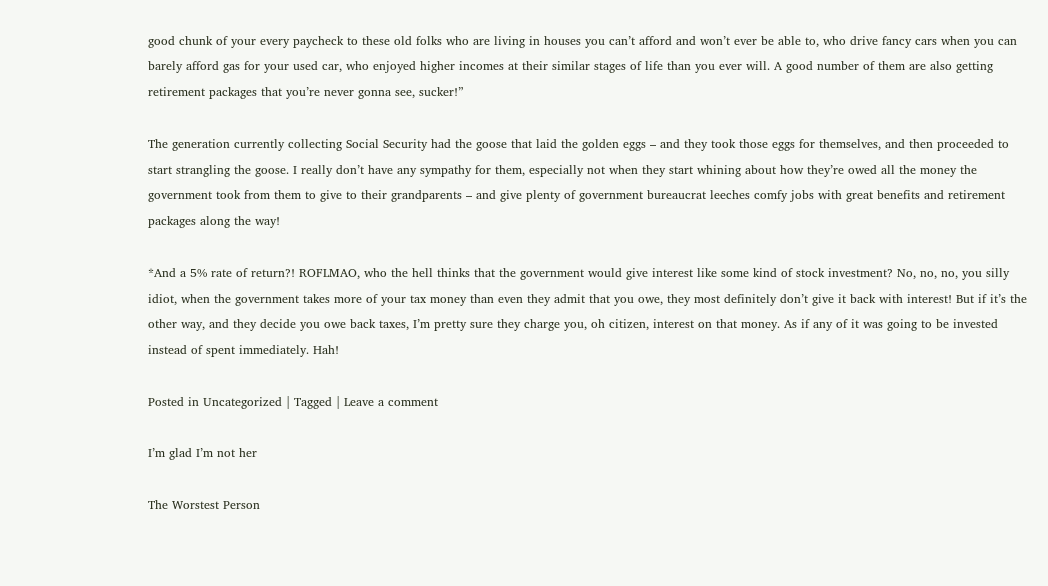good chunk of your every paycheck to these old folks who are living in houses you can’t afford and won’t ever be able to, who drive fancy cars when you can barely afford gas for your used car, who enjoyed higher incomes at their similar stages of life than you ever will. A good number of them are also getting retirement packages that you’re never gonna see, sucker!”

The generation currently collecting Social Security had the goose that laid the golden eggs – and they took those eggs for themselves, and then proceeded to start strangling the goose. I really don’t have any sympathy for them, especially not when they start whining about how they’re owed all the money the government took from them to give to their grandparents – and give plenty of government bureaucrat leeches comfy jobs with great benefits and retirement packages along the way!

*And a 5% rate of return?! ROFLMAO, who the hell thinks that the government would give interest like some kind of stock investment? No, no, no, you silly idiot, when the government takes more of your tax money than even they admit that you owe, they most definitely don’t give it back with interest! But if it’s the other way, and they decide you owe back taxes, I’m pretty sure they charge you, oh citizen, interest on that money. As if any of it was going to be invested instead of spent immediately. Hah!

Posted in Uncategorized | Tagged | Leave a comment

I’m glad I’m not her

The Worstest Person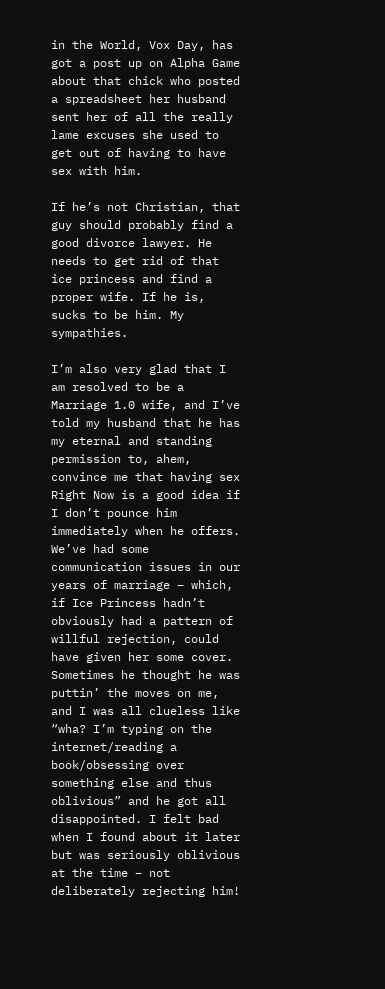in the World, Vox Day, has got a post up on Alpha Game about that chick who posted a spreadsheet her husband sent her of all the really lame excuses she used to get out of having to have sex with him.

If he’s not Christian, that guy should probably find a good divorce lawyer. He needs to get rid of that ice princess and find a proper wife. If he is, sucks to be him. My sympathies.

I’m also very glad that I am resolved to be a Marriage 1.0 wife, and I’ve told my husband that he has my eternal and standing permission to, ahem, convince me that having sex Right Now is a good idea if I don’t pounce him immediately when he offers. We’ve had some communication issues in our years of marriage – which, if Ice Princess hadn’t obviously had a pattern of willful rejection, could have given her some cover. Sometimes he thought he was puttin’ the moves on me, and I was all clueless like “wha? I’m typing on the internet/reading a book/obsessing over something else and thus oblivious” and he got all disappointed. I felt bad when I found about it later but was seriously oblivious at the time – not deliberately rejecting him!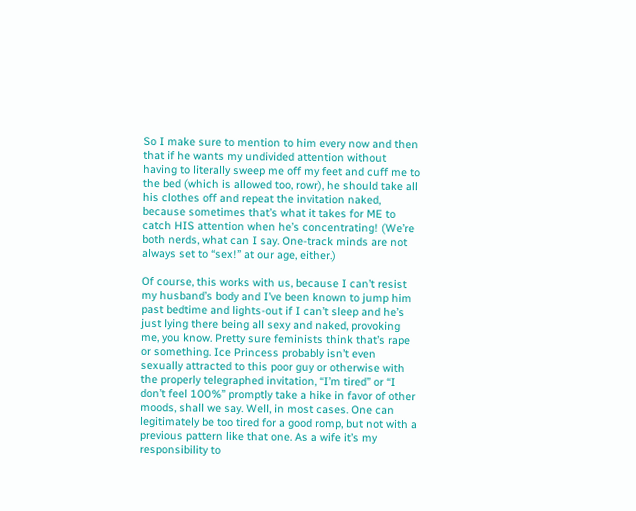So I make sure to mention to him every now and then that if he wants my undivided attention without having to literally sweep me off my feet and cuff me to the bed (which is allowed too, rowr), he should take all his clothes off and repeat the invitation naked, because sometimes that’s what it takes for ME to catch HIS attention when he’s concentrating! (We’re both nerds, what can I say. One-track minds are not always set to “sex!” at our age, either.)

Of course, this works with us, because I can’t resist my husband’s body and I’ve been known to jump him past bedtime and lights-out if I can’t sleep and he’s just lying there being all sexy and naked, provoking me, you know. Pretty sure feminists think that’s rape or something. Ice Princess probably isn’t even sexually attracted to this poor guy or otherwise with the properly telegraphed invitation, “I’m tired” or “I don’t feel 100%” promptly take a hike in favor of other moods, shall we say. Well, in most cases. One can legitimately be too tired for a good romp, but not with a previous pattern like that one. As a wife it’s my responsibility to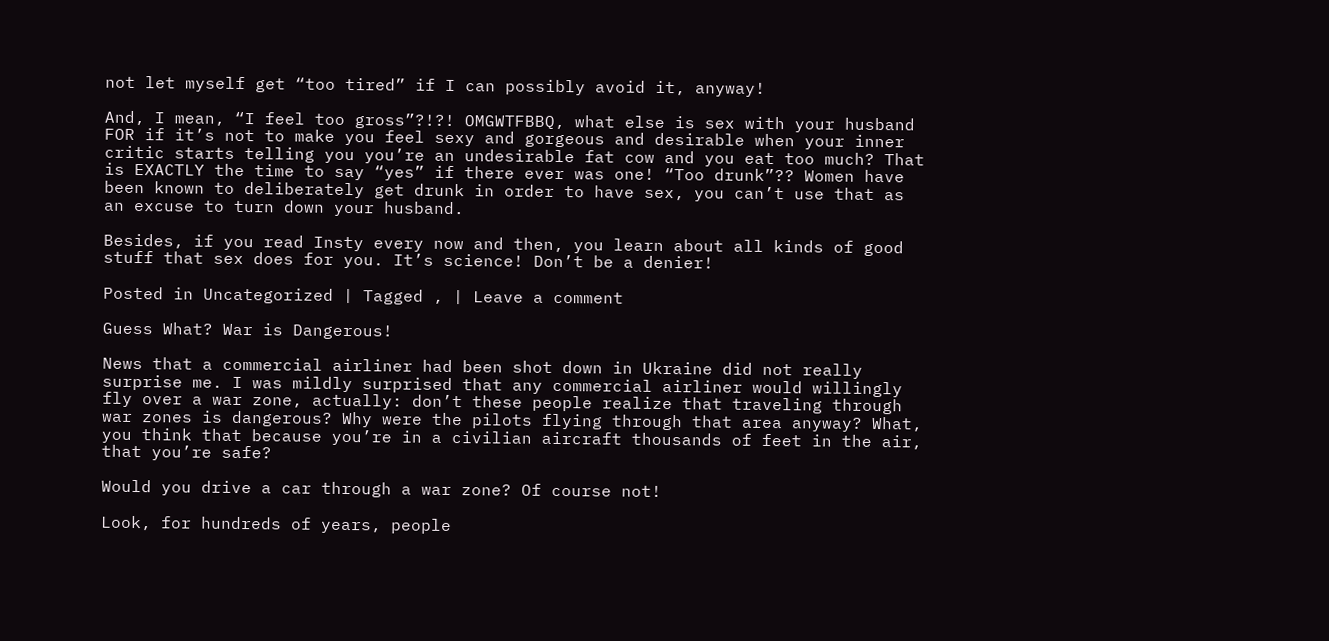not let myself get “too tired” if I can possibly avoid it, anyway!

And, I mean, “I feel too gross”?!?! OMGWTFBBQ, what else is sex with your husband FOR if it’s not to make you feel sexy and gorgeous and desirable when your inner critic starts telling you you’re an undesirable fat cow and you eat too much? That is EXACTLY the time to say “yes” if there ever was one! “Too drunk”?? Women have been known to deliberately get drunk in order to have sex, you can’t use that as an excuse to turn down your husband.

Besides, if you read Insty every now and then, you learn about all kinds of good stuff that sex does for you. It’s science! Don’t be a denier!

Posted in Uncategorized | Tagged , | Leave a comment

Guess What? War is Dangerous!

News that a commercial airliner had been shot down in Ukraine did not really surprise me. I was mildly surprised that any commercial airliner would willingly fly over a war zone, actually: don’t these people realize that traveling through war zones is dangerous? Why were the pilots flying through that area anyway? What, you think that because you’re in a civilian aircraft thousands of feet in the air, that you’re safe?

Would you drive a car through a war zone? Of course not!

Look, for hundreds of years, people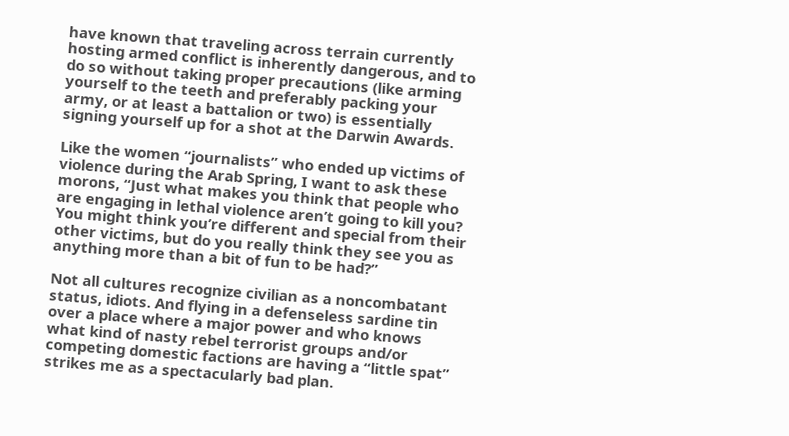have known that traveling across terrain currently hosting armed conflict is inherently dangerous, and to do so without taking proper precautions (like arming yourself to the teeth and preferably packing your army, or at least a battalion or two) is essentially signing yourself up for a shot at the Darwin Awards.

Like the women “journalists” who ended up victims of violence during the Arab Spring, I want to ask these morons, “Just what makes you think that people who are engaging in lethal violence aren’t going to kill you? You might think you’re different and special from their other victims, but do you really think they see you as anything more than a bit of fun to be had?”

Not all cultures recognize civilian as a noncombatant status, idiots. And flying in a defenseless sardine tin over a place where a major power and who knows what kind of nasty rebel terrorist groups and/or competing domestic factions are having a “little spat” strikes me as a spectacularly bad plan.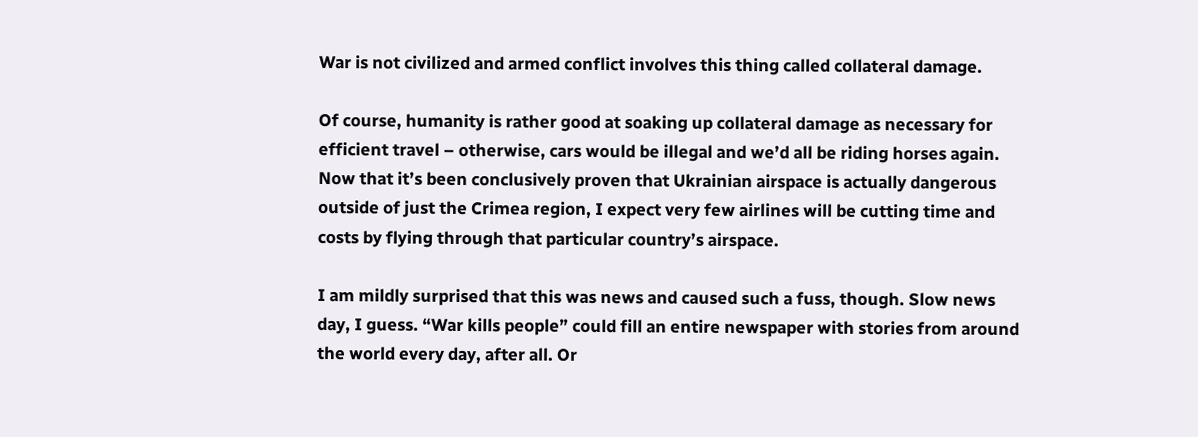War is not civilized and armed conflict involves this thing called collateral damage.

Of course, humanity is rather good at soaking up collateral damage as necessary for efficient travel – otherwise, cars would be illegal and we’d all be riding horses again. Now that it’s been conclusively proven that Ukrainian airspace is actually dangerous outside of just the Crimea region, I expect very few airlines will be cutting time and costs by flying through that particular country’s airspace.

I am mildly surprised that this was news and caused such a fuss, though. Slow news day, I guess. “War kills people” could fill an entire newspaper with stories from around the world every day, after all. Or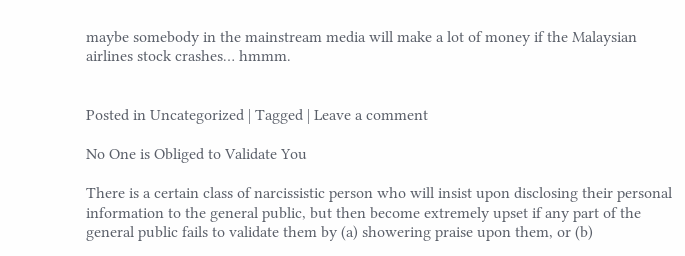maybe somebody in the mainstream media will make a lot of money if the Malaysian airlines stock crashes… hmmm.


Posted in Uncategorized | Tagged | Leave a comment

No One is Obliged to Validate You

There is a certain class of narcissistic person who will insist upon disclosing their personal information to the general public, but then become extremely upset if any part of the general public fails to validate them by (a) showering praise upon them, or (b)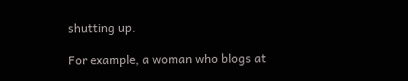shutting up.

For example, a woman who blogs at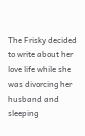The Frisky decided to write about her love life while she was divorcing her husband and sleeping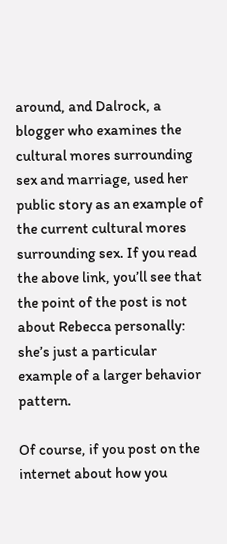around, and Dalrock, a blogger who examines the cultural mores surrounding sex and marriage, used her public story as an example of the current cultural mores surrounding sex. If you read the above link, you’ll see that the point of the post is not about Rebecca personally: she’s just a particular example of a larger behavior pattern.

Of course, if you post on the internet about how you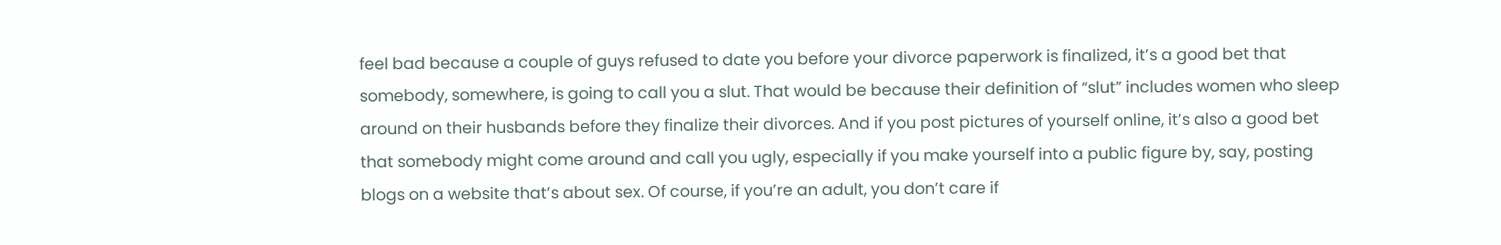feel bad because a couple of guys refused to date you before your divorce paperwork is finalized, it’s a good bet that somebody, somewhere, is going to call you a slut. That would be because their definition of “slut” includes women who sleep around on their husbands before they finalize their divorces. And if you post pictures of yourself online, it’s also a good bet that somebody might come around and call you ugly, especially if you make yourself into a public figure by, say, posting blogs on a website that’s about sex. Of course, if you’re an adult, you don’t care if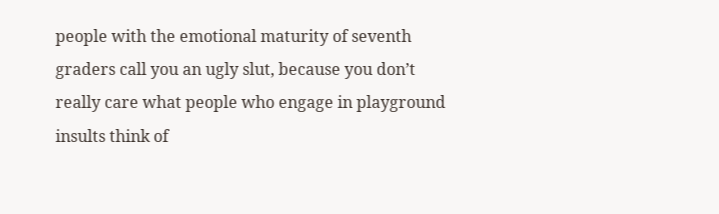people with the emotional maturity of seventh graders call you an ugly slut, because you don’t really care what people who engage in playground insults think of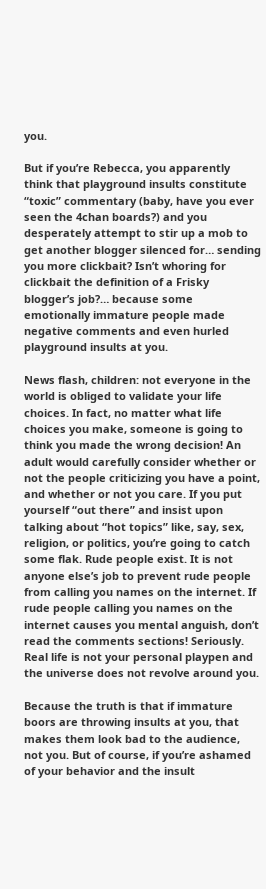you.

But if you’re Rebecca, you apparently think that playground insults constitute “toxic” commentary (baby, have you ever seen the 4chan boards?) and you desperately attempt to stir up a mob to get another blogger silenced for… sending you more clickbait? Isn’t whoring for clickbait the definition of a Frisky blogger’s job?… because some emotionally immature people made negative comments and even hurled playground insults at you.

News flash, children: not everyone in the world is obliged to validate your life choices. In fact, no matter what life choices you make, someone is going to think you made the wrong decision! An adult would carefully consider whether or not the people criticizing you have a point, and whether or not you care. If you put yourself “out there” and insist upon talking about “hot topics” like, say, sex, religion, or politics, you’re going to catch some flak. Rude people exist. It is not anyone else’s job to prevent rude people from calling you names on the internet. If rude people calling you names on the internet causes you mental anguish, don’t read the comments sections! Seriously. Real life is not your personal playpen and the universe does not revolve around you.

Because the truth is that if immature boors are throwing insults at you, that makes them look bad to the audience, not you. But of course, if you’re ashamed of your behavior and the insult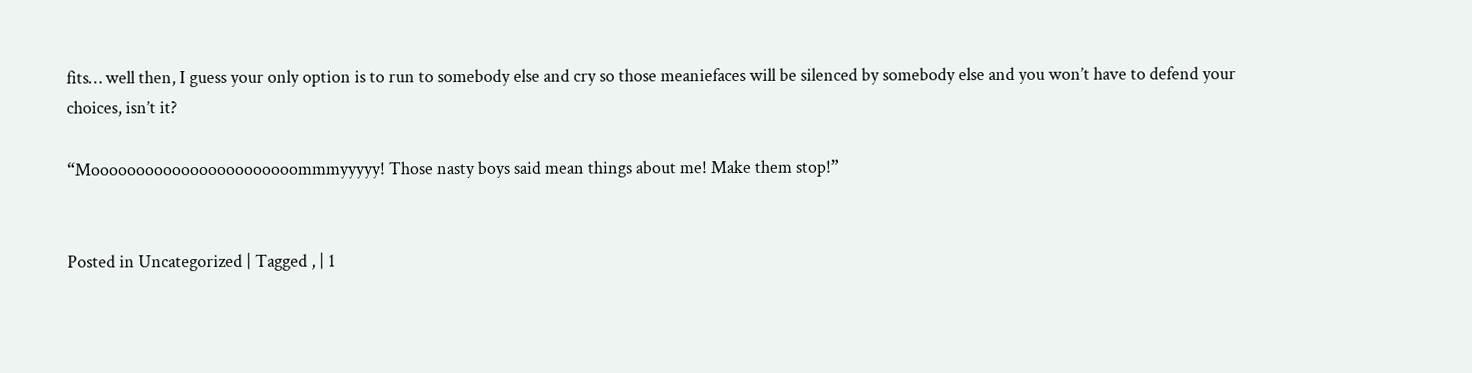fits… well then, I guess your only option is to run to somebody else and cry so those meaniefaces will be silenced by somebody else and you won’t have to defend your choices, isn’t it?

“Mooooooooooooooooooooooommmyyyyy! Those nasty boys said mean things about me! Make them stop!”


Posted in Uncategorized | Tagged , | 1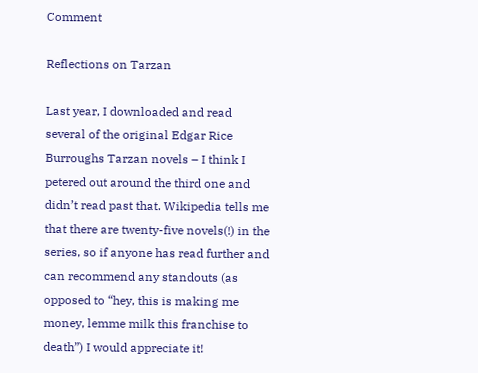Comment

Reflections on Tarzan

Last year, I downloaded and read several of the original Edgar Rice Burroughs Tarzan novels – I think I petered out around the third one and didn’t read past that. Wikipedia tells me that there are twenty-five novels(!) in the series, so if anyone has read further and can recommend any standouts (as opposed to “hey, this is making me money, lemme milk this franchise to death”) I would appreciate it!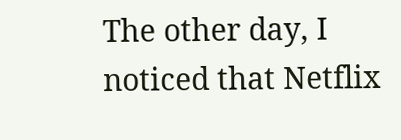The other day, I noticed that Netflix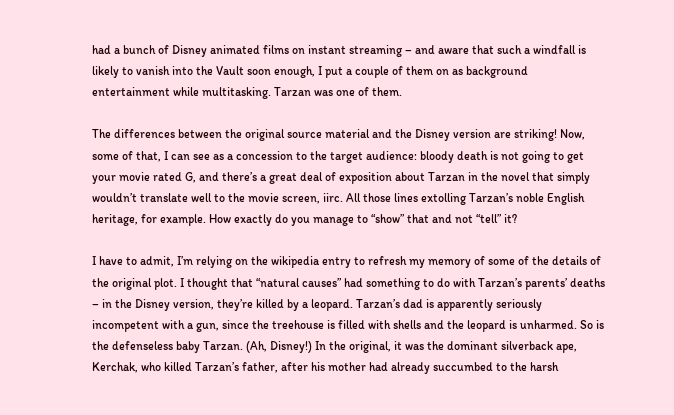had a bunch of Disney animated films on instant streaming – and aware that such a windfall is likely to vanish into the Vault soon enough, I put a couple of them on as background entertainment while multitasking. Tarzan was one of them.

The differences between the original source material and the Disney version are striking! Now, some of that, I can see as a concession to the target audience: bloody death is not going to get your movie rated G, and there’s a great deal of exposition about Tarzan in the novel that simply wouldn’t translate well to the movie screen, iirc. All those lines extolling Tarzan’s noble English heritage, for example. How exactly do you manage to “show” that and not “tell” it?

I have to admit, I’m relying on the wikipedia entry to refresh my memory of some of the details of the original plot. I thought that “natural causes” had something to do with Tarzan’s parents’ deaths – in the Disney version, they’re killed by a leopard. Tarzan’s dad is apparently seriously incompetent with a gun, since the treehouse is filled with shells and the leopard is unharmed. So is the defenseless baby Tarzan. (Ah, Disney!) In the original, it was the dominant silverback ape, Kerchak, who killed Tarzan’s father, after his mother had already succumbed to the harsh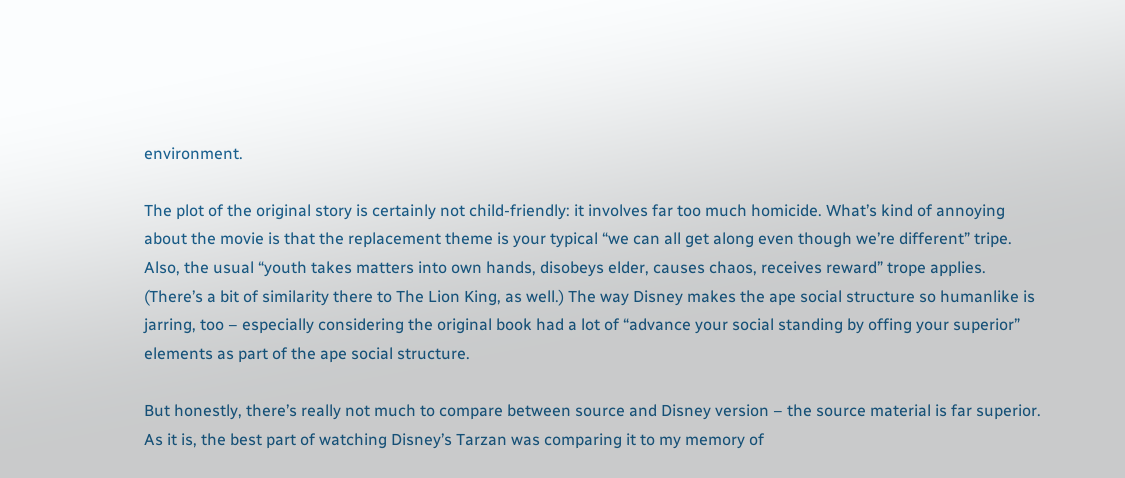environment.

The plot of the original story is certainly not child-friendly: it involves far too much homicide. What’s kind of annoying about the movie is that the replacement theme is your typical “we can all get along even though we’re different” tripe. Also, the usual “youth takes matters into own hands, disobeys elder, causes chaos, receives reward” trope applies. (There’s a bit of similarity there to The Lion King, as well.) The way Disney makes the ape social structure so humanlike is jarring, too – especially considering the original book had a lot of “advance your social standing by offing your superior” elements as part of the ape social structure.

But honestly, there’s really not much to compare between source and Disney version – the source material is far superior. As it is, the best part of watching Disney’s Tarzan was comparing it to my memory of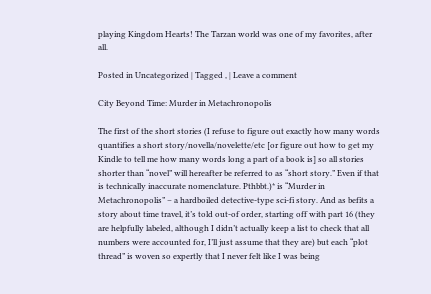playing Kingdom Hearts! The Tarzan world was one of my favorites, after all.

Posted in Uncategorized | Tagged , | Leave a comment

City Beyond Time: Murder in Metachronopolis

The first of the short stories (I refuse to figure out exactly how many words quantifies a short story/novella/novelette/etc [or figure out how to get my Kindle to tell me how many words long a part of a book is] so all stories shorter than “novel” will hereafter be referred to as “short story.” Even if that is technically inaccurate nomenclature. Pthbbt.)* is “Murder in Metachronopolis” – a hardboiled detective-type sci-fi story. And as befits a story about time travel, it’s told out-of order, starting off with part 16 (they are helpfully labeled, although I didn’t actually keep a list to check that all numbers were accounted for, I’ll just assume that they are) but each “plot thread” is woven so expertly that I never felt like I was being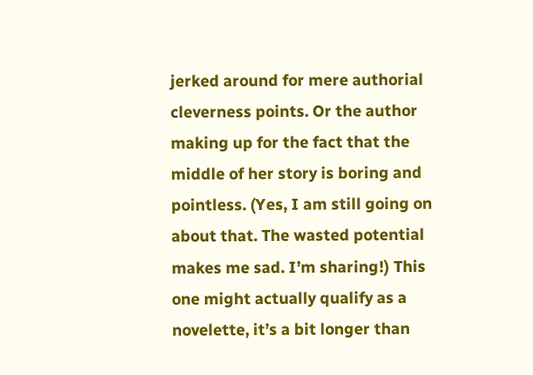jerked around for mere authorial cleverness points. Or the author making up for the fact that the middle of her story is boring and pointless. (Yes, I am still going on about that. The wasted potential makes me sad. I’m sharing!) This one might actually qualify as a novelette, it’s a bit longer than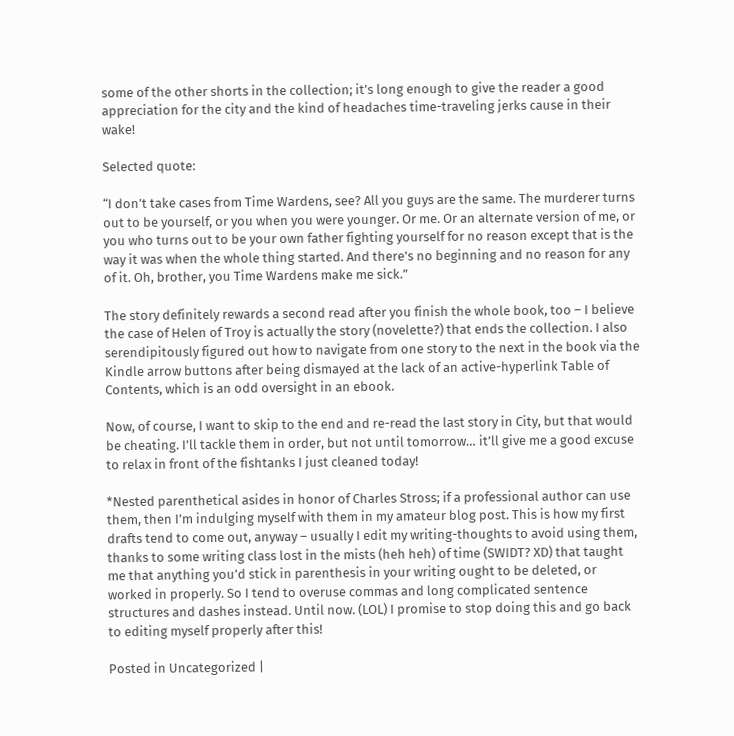some of the other shorts in the collection; it’s long enough to give the reader a good appreciation for the city and the kind of headaches time-traveling jerks cause in their wake!

Selected quote:

“I don’t take cases from Time Wardens, see? All you guys are the same. The murderer turns out to be yourself, or you when you were younger. Or me. Or an alternate version of me, or you who turns out to be your own father fighting yourself for no reason except that is the way it was when the whole thing started. And there’s no beginning and no reason for any of it. Oh, brother, you Time Wardens make me sick.”

The story definitely rewards a second read after you finish the whole book, too – I believe the case of Helen of Troy is actually the story (novelette?) that ends the collection. I also serendipitously figured out how to navigate from one story to the next in the book via the Kindle arrow buttons after being dismayed at the lack of an active-hyperlink Table of Contents, which is an odd oversight in an ebook.

Now, of course, I want to skip to the end and re-read the last story in City, but that would be cheating. I’ll tackle them in order, but not until tomorrow… it’ll give me a good excuse to relax in front of the fishtanks I just cleaned today!

*Nested parenthetical asides in honor of Charles Stross; if a professional author can use them, then I’m indulging myself with them in my amateur blog post. This is how my first drafts tend to come out, anyway – usually I edit my writing-thoughts to avoid using them, thanks to some writing class lost in the mists (heh heh) of time (SWIDT? XD) that taught me that anything you’d stick in parenthesis in your writing ought to be deleted, or worked in properly. So I tend to overuse commas and long complicated sentence structures and dashes instead. Until now. (LOL) I promise to stop doing this and go back to editing myself properly after this!

Posted in Uncategorized |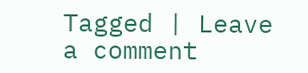Tagged | Leave a comment